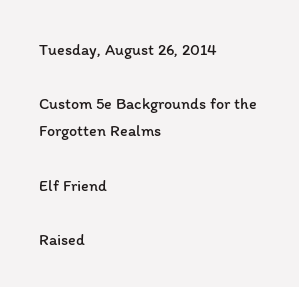Tuesday, August 26, 2014

Custom 5e Backgrounds for the Forgotten Realms

Elf Friend

Raised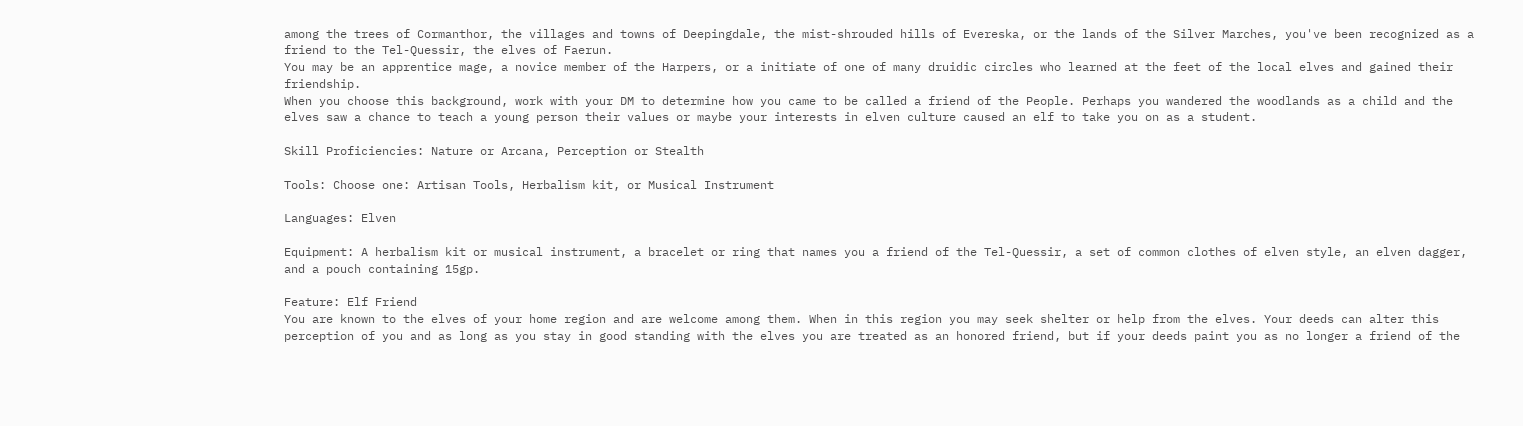among the trees of Cormanthor, the villages and towns of Deepingdale, the mist-shrouded hills of Evereska, or the lands of the Silver Marches, you've been recognized as a friend to the Tel-Quessir, the elves of Faerun.
You may be an apprentice mage, a novice member of the Harpers, or a initiate of one of many druidic circles who learned at the feet of the local elves and gained their friendship.
When you choose this background, work with your DM to determine how you came to be called a friend of the People. Perhaps you wandered the woodlands as a child and the elves saw a chance to teach a young person their values or maybe your interests in elven culture caused an elf to take you on as a student.

Skill Proficiencies: Nature or Arcana, Perception or Stealth

Tools: Choose one: Artisan Tools, Herbalism kit, or Musical Instrument

Languages: Elven

Equipment: A herbalism kit or musical instrument, a bracelet or ring that names you a friend of the Tel-Quessir, a set of common clothes of elven style, an elven dagger, and a pouch containing 15gp.

Feature: Elf Friend
You are known to the elves of your home region and are welcome among them. When in this region you may seek shelter or help from the elves. Your deeds can alter this perception of you and as long as you stay in good standing with the elves you are treated as an honored friend, but if your deeds paint you as no longer a friend of the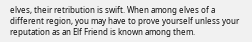elves, their retribution is swift. When among elves of a different region, you may have to prove yourself unless your reputation as an Elf Friend is known among them.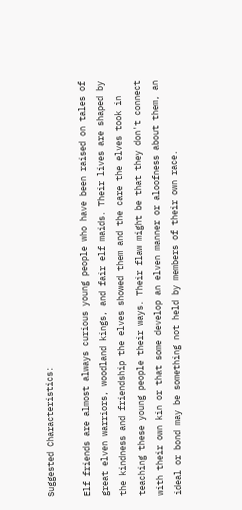Suggested Characteristics:

Elf friends are almost always curious young people who have been raised on tales of great elven warriors, woodland kings, and fair elf maids. Their lives are shaped by the kindness and friendship the elves showed them and the care the elves took in teaching these young people their ways. Their flaw might be that they don't connect with their own kin or that some develop an elven manner or aloofness about them, an ideal or bond may be something not held by members of their own race.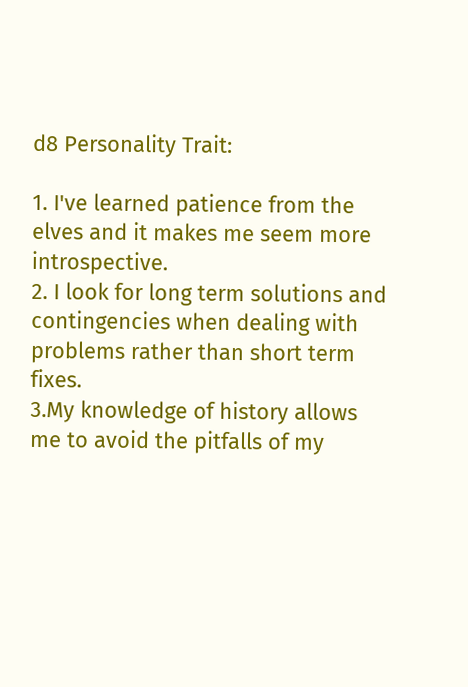d8 Personality Trait:

1. I've learned patience from the elves and it makes me seem more introspective.
2. I look for long term solutions and contingencies when dealing with problems rather than short term fixes.
3.My knowledge of history allows me to avoid the pitfalls of my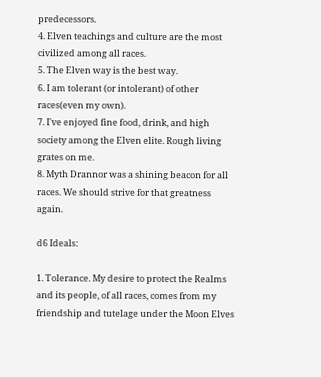predecessors.
4. Elven teachings and culture are the most civilized among all races.
5. The Elven way is the best way.
6. I am tolerant (or intolerant) of other races(even my own).
7. I've enjoyed fine food, drink, and high society among the Elven elite. Rough living grates on me.
8. Myth Drannor was a shining beacon for all races. We should strive for that greatness again.

d6 Ideals:

1. Tolerance. My desire to protect the Realms and its people, of all races, comes from my friendship and tutelage under the Moon Elves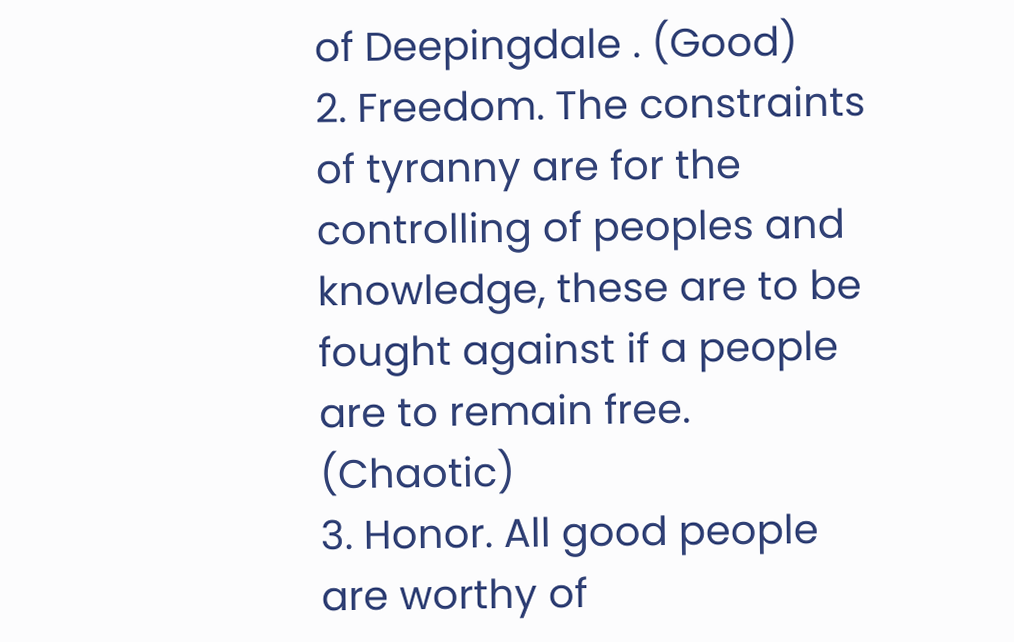of Deepingdale . (Good)
2. Freedom. The constraints of tyranny are for the controlling of peoples and knowledge, these are to be fought against if a people are to remain free. (Chaotic)
3. Honor. All good people are worthy of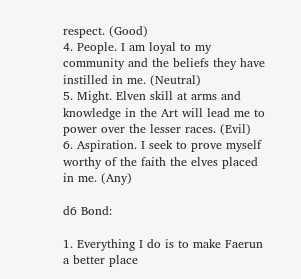respect. (Good)
4. People. I am loyal to my community and the beliefs they have instilled in me. (Neutral)
5. Might. Elven skill at arms and knowledge in the Art will lead me to power over the lesser races. (Evil)
6. Aspiration. I seek to prove myself worthy of the faith the elves placed in me. (Any)

d6 Bond:

1. Everything I do is to make Faerun a better place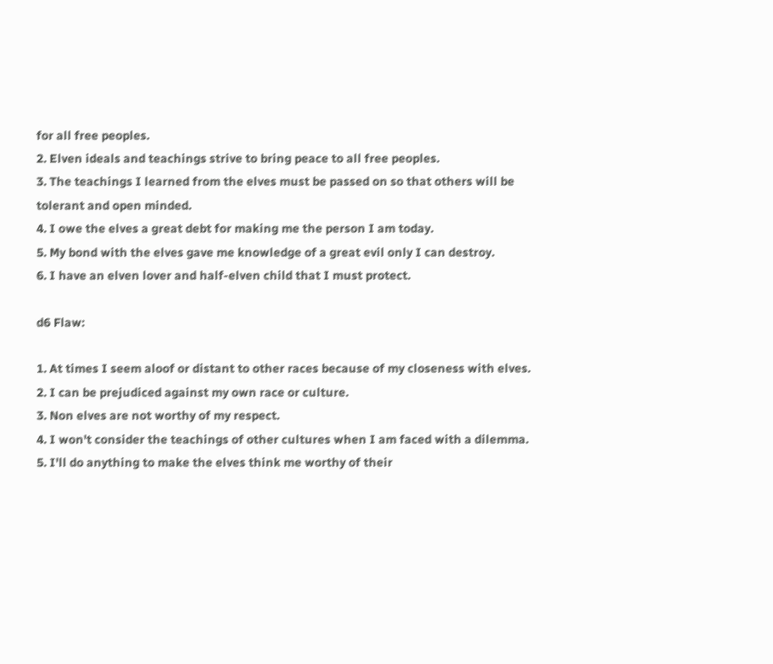for all free peoples.
2. Elven ideals and teachings strive to bring peace to all free peoples.
3. The teachings I learned from the elves must be passed on so that others will be tolerant and open minded.
4. I owe the elves a great debt for making me the person I am today.
5. My bond with the elves gave me knowledge of a great evil only I can destroy.
6. I have an elven lover and half-elven child that I must protect.

d6 Flaw:

1. At times I seem aloof or distant to other races because of my closeness with elves.
2. I can be prejudiced against my own race or culture.
3. Non elves are not worthy of my respect.
4. I won't consider the teachings of other cultures when I am faced with a dilemma.
5. I'll do anything to make the elves think me worthy of their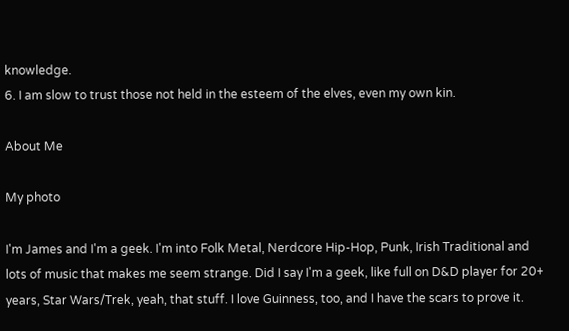knowledge.
6. I am slow to trust those not held in the esteem of the elves, even my own kin.

About Me

My photo

I'm James and I'm a geek. I'm into Folk Metal, Nerdcore Hip-Hop, Punk, Irish Traditional and lots of music that makes me seem strange. Did I say I'm a geek, like full on D&D player for 20+ years, Star Wars/Trek, yeah, that stuff. I love Guinness, too, and I have the scars to prove it.